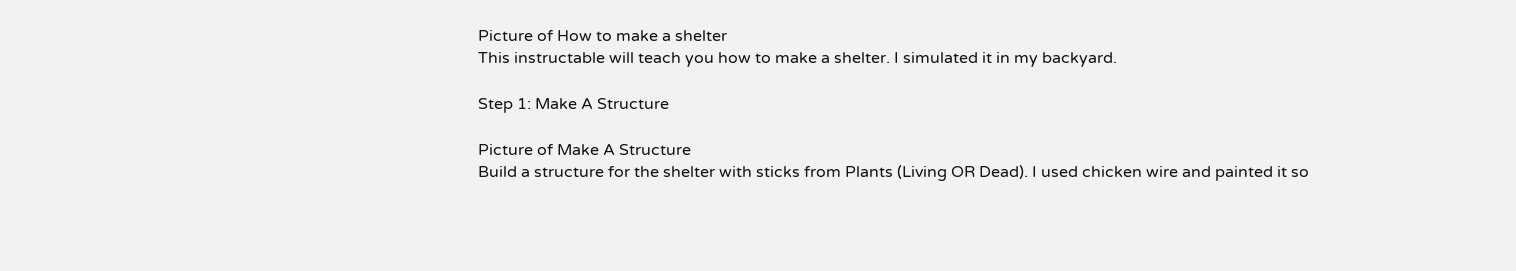Picture of How to make a shelter
This instructable will teach you how to make a shelter. I simulated it in my backyard.

Step 1: Make A Structure

Picture of Make A Structure
Build a structure for the shelter with sticks from Plants (Living OR Dead). I used chicken wire and painted it so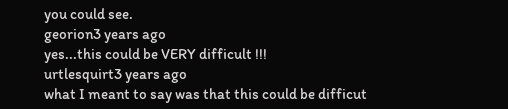you could see.
georion3 years ago
yes...this could be VERY difficult !!!
urtlesquirt3 years ago
what I meant to say was that this could be difficut